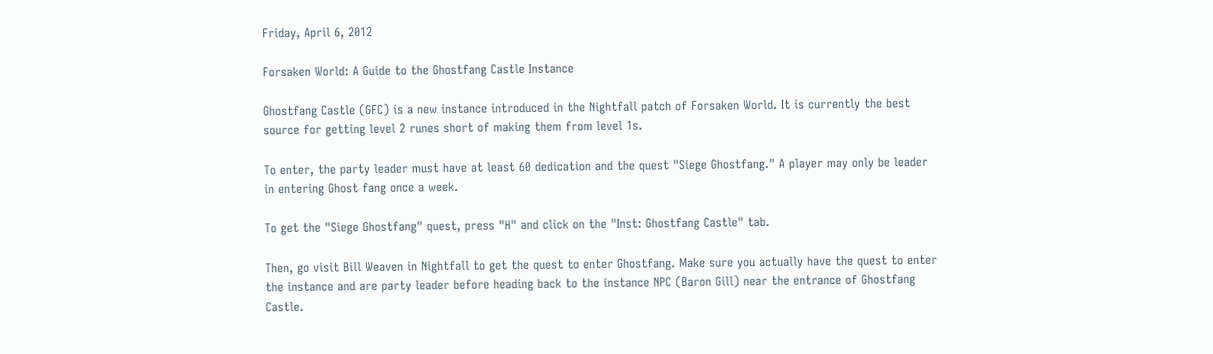Friday, April 6, 2012

Forsaken World: A Guide to the Ghostfang Castle Instance

Ghostfang Castle (GFC) is a new instance introduced in the Nightfall patch of Forsaken World. It is currently the best source for getting level 2 runes short of making them from level 1s.

To enter, the party leader must have at least 60 dedication and the quest "Siege Ghostfang." A player may only be leader in entering Ghost fang once a week.

To get the "Siege Ghostfang" quest, press "H" and click on the "Inst: Ghostfang Castle" tab.

Then, go visit Bill Weaven in Nightfall to get the quest to enter Ghostfang. Make sure you actually have the quest to enter the instance and are party leader before heading back to the instance NPC (Baron Gill) near the entrance of Ghostfang Castle.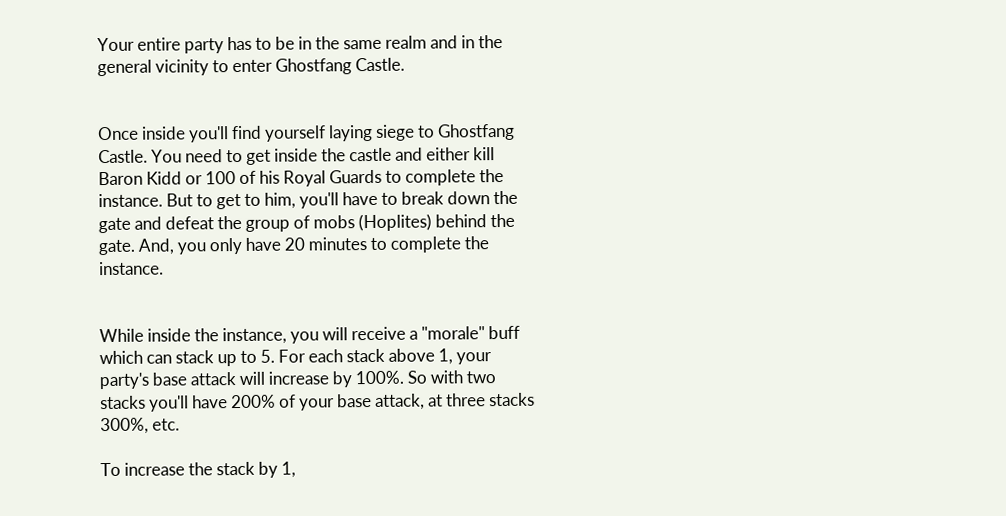Your entire party has to be in the same realm and in the general vicinity to enter Ghostfang Castle.


Once inside you'll find yourself laying siege to Ghostfang Castle. You need to get inside the castle and either kill Baron Kidd or 100 of his Royal Guards to complete the instance. But to get to him, you'll have to break down the gate and defeat the group of mobs (Hoplites) behind the gate. And, you only have 20 minutes to complete the instance.


While inside the instance, you will receive a "morale" buff which can stack up to 5. For each stack above 1, your party's base attack will increase by 100%. So with two stacks you'll have 200% of your base attack, at three stacks 300%, etc.

To increase the stack by 1,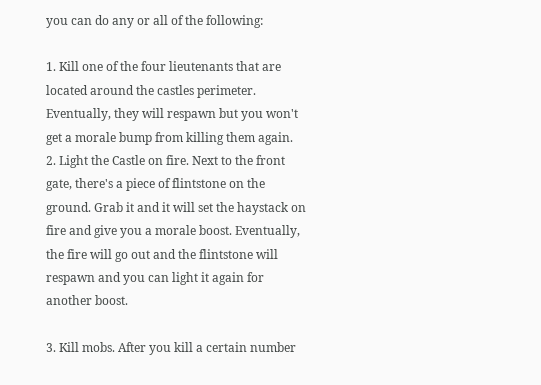you can do any or all of the following:

1. Kill one of the four lieutenants that are located around the castles perimeter. Eventually, they will respawn but you won't get a morale bump from killing them again.
2. Light the Castle on fire. Next to the front gate, there's a piece of flintstone on the ground. Grab it and it will set the haystack on fire and give you a morale boost. Eventually, the fire will go out and the flintstone will respawn and you can light it again for another boost.

3. Kill mobs. After you kill a certain number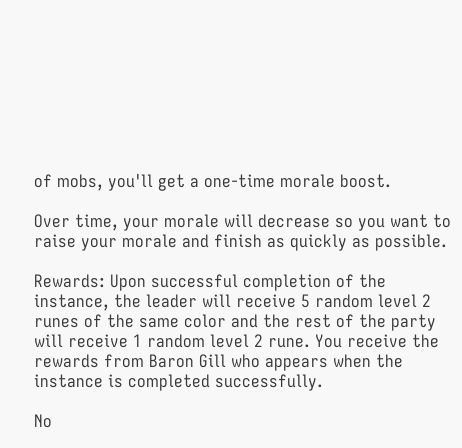of mobs, you'll get a one-time morale boost.

Over time, your morale will decrease so you want to raise your morale and finish as quickly as possible.

Rewards: Upon successful completion of the instance, the leader will receive 5 random level 2 runes of the same color and the rest of the party will receive 1 random level 2 rune. You receive the rewards from Baron Gill who appears when the instance is completed successfully.

No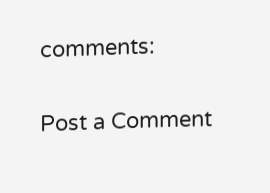comments:

Post a Comment